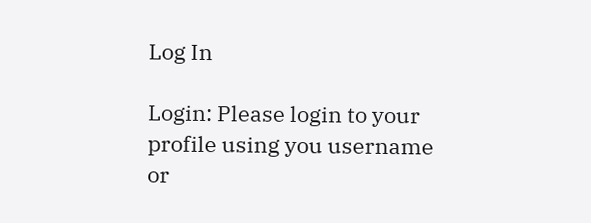Log In

Login: Please login to your profile using you username or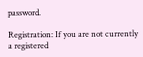password.

Registration: If you are not currently a registered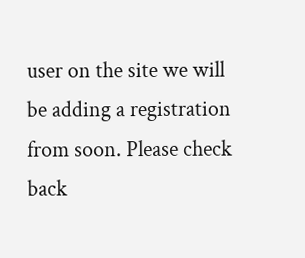user on the site we will be adding a registration from soon. Please check back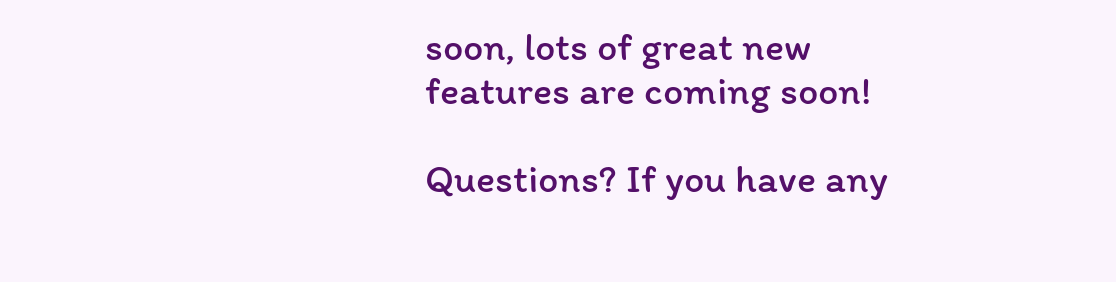soon, lots of great new features are coming soon!

Questions? If you have any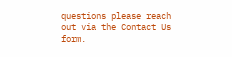questions please reach out via the Contact Us form.